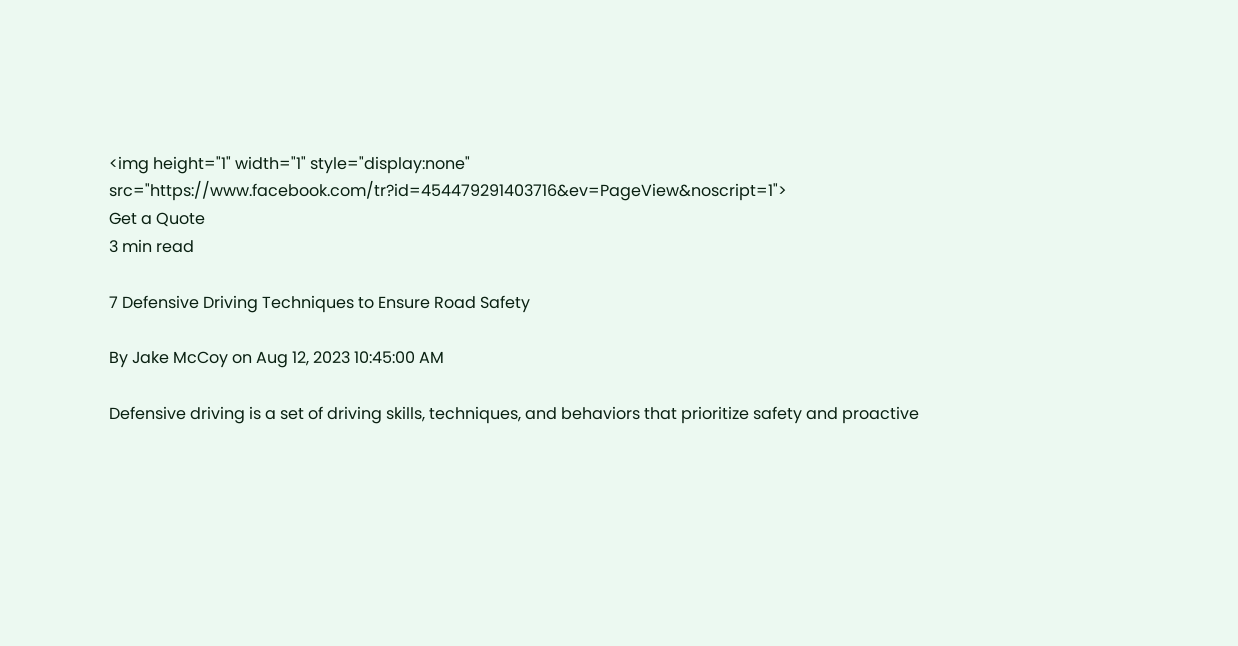<img height="1" width="1" style="display:none" src="https://www.facebook.com/tr?id=454479291403716&ev=PageView&noscript=1">
Get a Quote
3 min read

7 Defensive Driving Techniques to Ensure Road Safety

By Jake McCoy on Aug 12, 2023 10:45:00 AM

Defensive driving is a set of driving skills, techniques, and behaviors that prioritize safety and proactive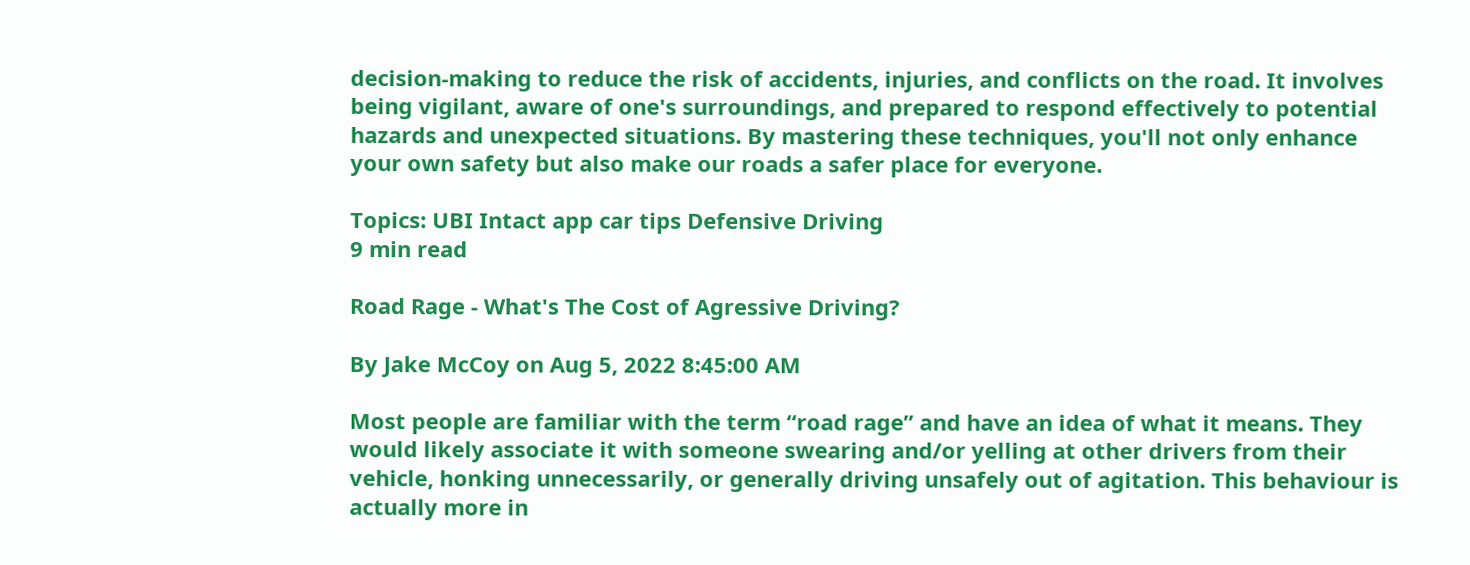decision-making to reduce the risk of accidents, injuries, and conflicts on the road. It involves being vigilant, aware of one's surroundings, and prepared to respond effectively to potential hazards and unexpected situations. By mastering these techniques, you'll not only enhance your own safety but also make our roads a safer place for everyone.

Topics: UBI Intact app car tips Defensive Driving
9 min read

Road Rage - What's The Cost of Agressive Driving?

By Jake McCoy on Aug 5, 2022 8:45:00 AM

Most people are familiar with the term “road rage” and have an idea of what it means. They would likely associate it with someone swearing and/or yelling at other drivers from their vehicle, honking unnecessarily, or generally driving unsafely out of agitation. This behaviour is actually more in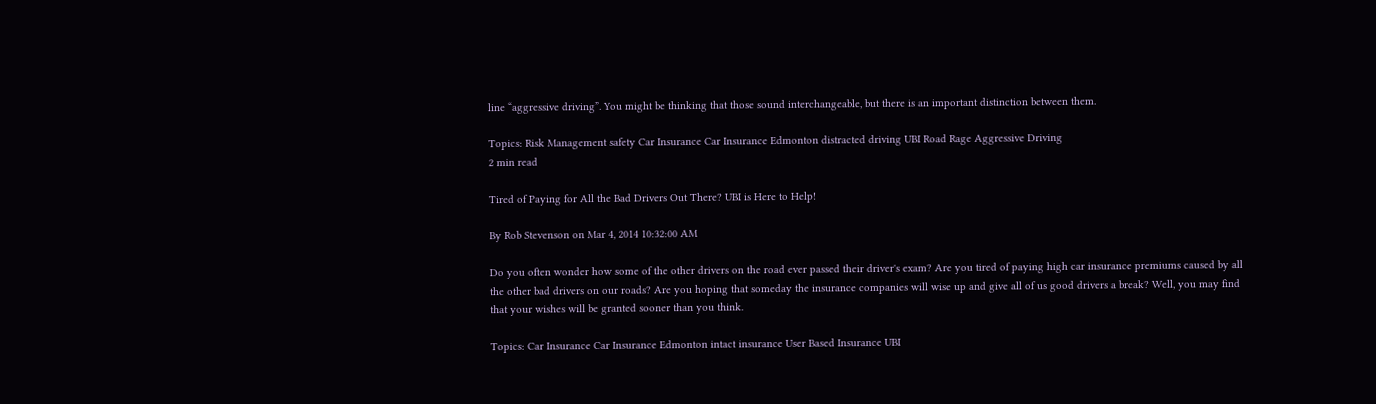line “aggressive driving”. You might be thinking that those sound interchangeable, but there is an important distinction between them.

Topics: Risk Management safety Car Insurance Car Insurance Edmonton distracted driving UBI Road Rage Aggressive Driving
2 min read

Tired of Paying for All the Bad Drivers Out There? UBI is Here to Help!

By Rob Stevenson on Mar 4, 2014 10:32:00 AM

Do you often wonder how some of the other drivers on the road ever passed their driver's exam? Are you tired of paying high car insurance premiums caused by all the other bad drivers on our roads? Are you hoping that someday the insurance companies will wise up and give all of us good drivers a break? Well, you may find that your wishes will be granted sooner than you think.

Topics: Car Insurance Car Insurance Edmonton intact insurance User Based Insurance UBI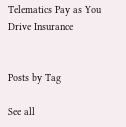Telematics Pay as You Drive Insurance


Posts by Tag

See all